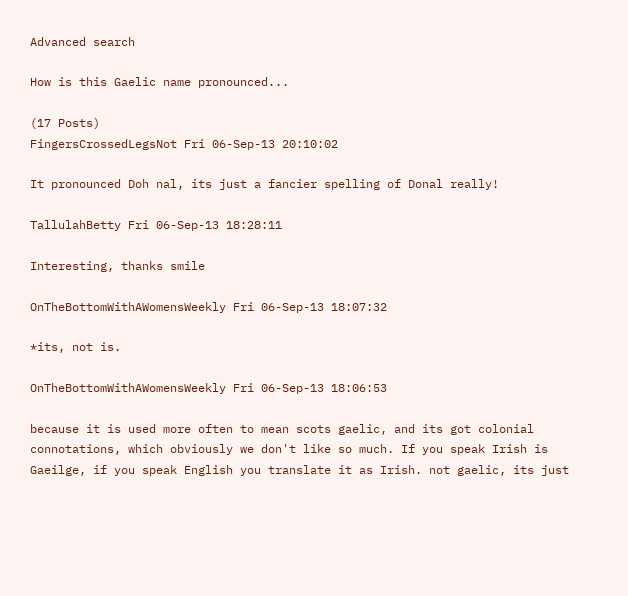Advanced search

How is this Gaelic name pronounced...

(17 Posts)
FingersCrossedLegsNot Fri 06-Sep-13 20:10:02

It pronounced Doh nal, its just a fancier spelling of Donal really!

TallulahBetty Fri 06-Sep-13 18:28:11

Interesting, thanks smile

OnTheBottomWithAWomensWeekly Fri 06-Sep-13 18:07:32

*its, not is.

OnTheBottomWithAWomensWeekly Fri 06-Sep-13 18:06:53

because it is used more often to mean scots gaelic, and its got colonial connotations, which obviously we don't like so much. If you speak Irish is Gaeilge, if you speak English you translate it as Irish. not gaelic, its just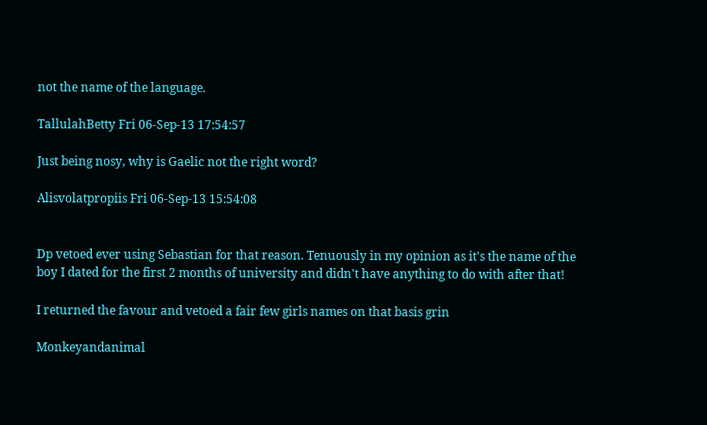not the name of the language.

TallulahBetty Fri 06-Sep-13 17:54:57

Just being nosy, why is Gaelic not the right word?

Alisvolatpropiis Fri 06-Sep-13 15:54:08


Dp vetoed ever using Sebastian for that reason. Tenuously in my opinion as it's the name of the boy I dated for the first 2 months of university and didn't have anything to do with after that!

I returned the favour and vetoed a fair few girls names on that basis grin

Monkeyandanimal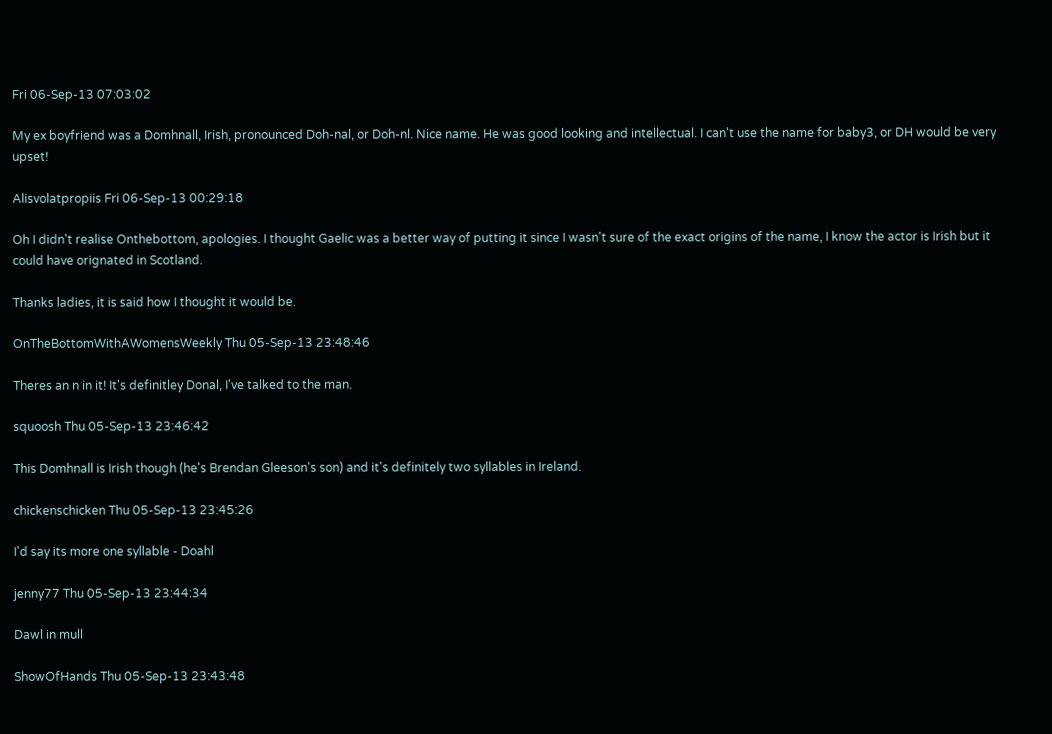Fri 06-Sep-13 07:03:02

My ex boyfriend was a Domhnall, Irish, pronounced Doh-nal, or Doh-nl. Nice name. He was good looking and intellectual. I can't use the name for baby3, or DH would be very upset!

Alisvolatpropiis Fri 06-Sep-13 00:29:18

Oh I didn't realise Onthebottom, apologies. I thought Gaelic was a better way of putting it since I wasn't sure of the exact origins of the name, I know the actor is Irish but it could have orignated in Scotland.

Thanks ladies, it is said how I thought it would be.

OnTheBottomWithAWomensWeekly Thu 05-Sep-13 23:48:46

Theres an n in it! It's definitley Donal, I've talked to the man.

squoosh Thu 05-Sep-13 23:46:42

This Domhnall is Irish though (he's Brendan Gleeson's son) and it's definitely two syllables in Ireland.

chickenschicken Thu 05-Sep-13 23:45:26

I'd say its more one syllable - Doahl

jenny77 Thu 05-Sep-13 23:44:34

Dawl in mull

ShowOfHands Thu 05-Sep-13 23:43:48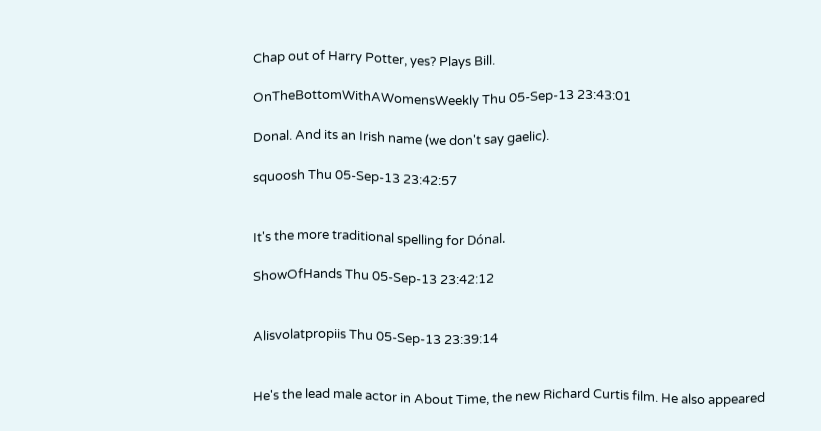Chap out of Harry Potter, yes? Plays Bill.

OnTheBottomWithAWomensWeekly Thu 05-Sep-13 23:43:01

Donal. And its an Irish name (we don't say gaelic).

squoosh Thu 05-Sep-13 23:42:57


It's the more traditional spelling for Dónal.

ShowOfHands Thu 05-Sep-13 23:42:12


Alisvolatpropiis Thu 05-Sep-13 23:39:14


He's the lead male actor in About Time, the new Richard Curtis film. He also appeared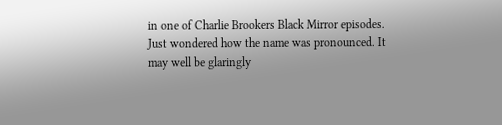in one of Charlie Brookers Black Mirror episodes. Just wondered how the name was pronounced. It may well be glaringly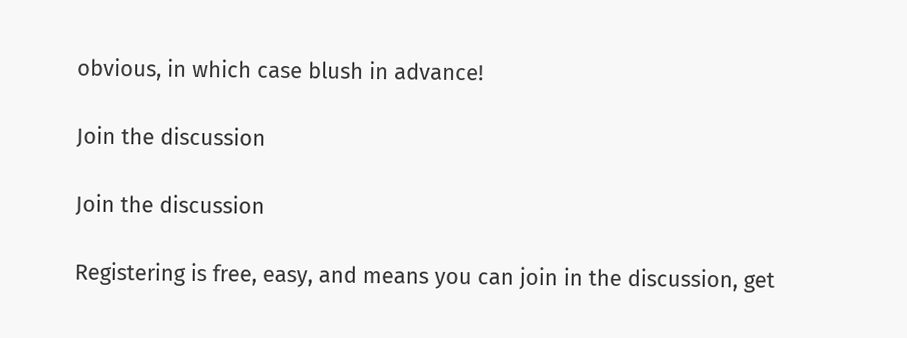obvious, in which case blush in advance!

Join the discussion

Join the discussion

Registering is free, easy, and means you can join in the discussion, get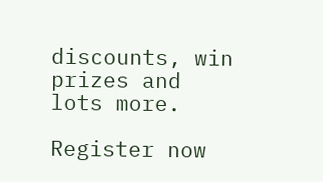discounts, win prizes and lots more.

Register now